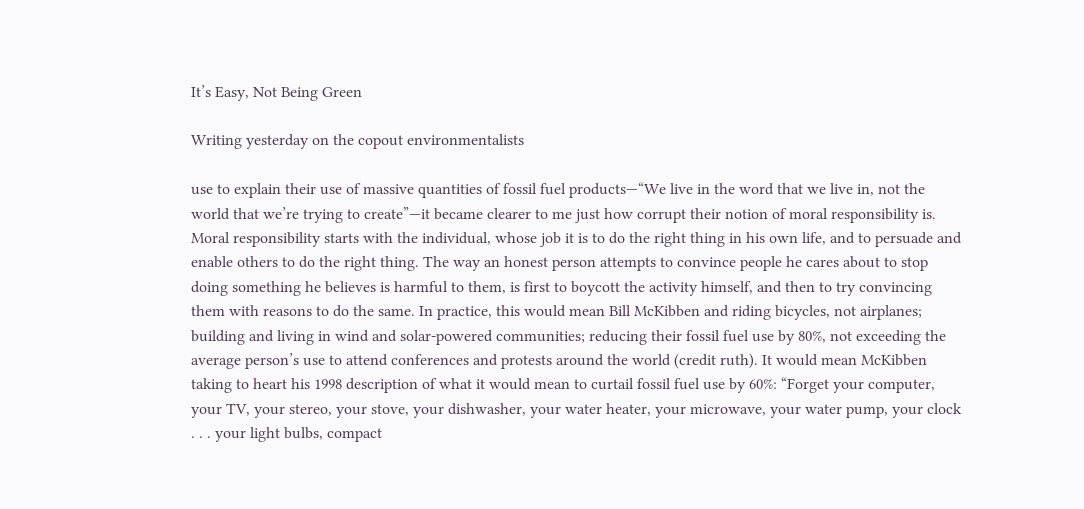It’s Easy, Not Being Green

Writing yesterday on the copout environmentalists

use to explain their use of massive quantities of fossil fuel products—“We live in the word that we live in, not the world that we’re trying to create”—it became clearer to me just how corrupt their notion of moral responsibility is. Moral responsibility starts with the individual, whose job it is to do the right thing in his own life, and to persuade and enable others to do the right thing. The way an honest person attempts to convince people he cares about to stop doing something he believes is harmful to them, is first to boycott the activity himself, and then to try convincing them with reasons to do the same. In practice, this would mean Bill McKibben and riding bicycles, not airplanes; building and living in wind and solar-powered communities; reducing their fossil fuel use by 80%, not exceeding the average person’s use to attend conferences and protests around the world (credit ruth). It would mean McKibben taking to heart his 1998 description of what it would mean to curtail fossil fuel use by 60%: “Forget your computer, your TV, your stereo, your stove, your dishwasher, your water heater, your microwave, your water pump, your clock . . . your light bulbs, compact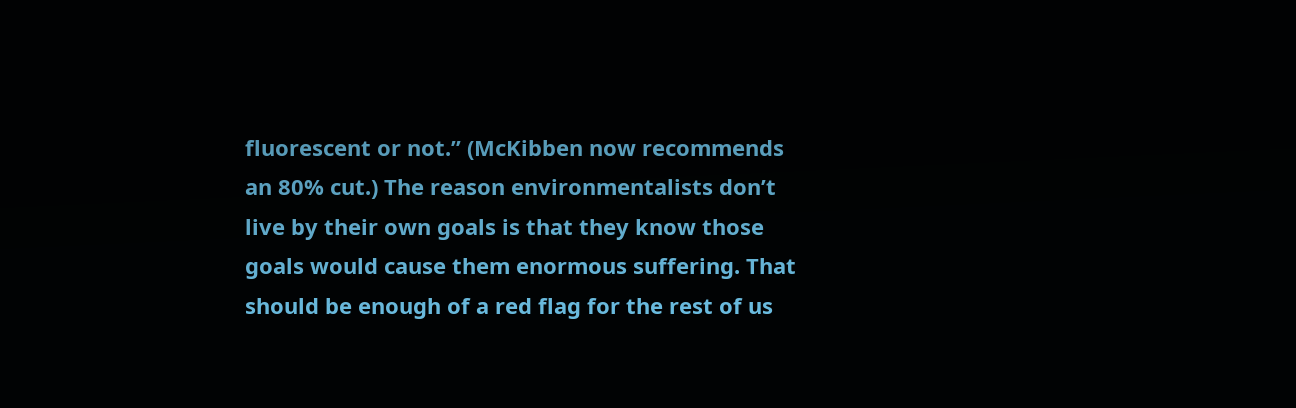fluorescent or not.” (McKibben now recommends an 80% cut.) The reason environmentalists don’t live by their own goals is that they know those goals would cause them enormous suffering. That should be enough of a red flag for the rest of us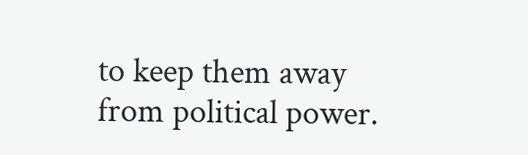to keep them away from political power.